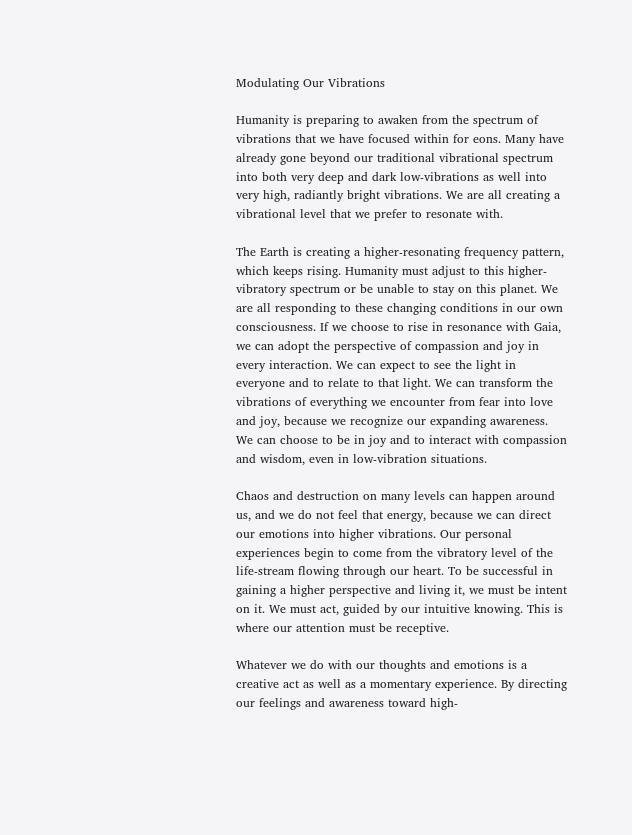Modulating Our Vibrations

Humanity is preparing to awaken from the spectrum of vibrations that we have focused within for eons. Many have already gone beyond our traditional vibrational spectrum into both very deep and dark low-vibrations as well into very high, radiantly bright vibrations. We are all creating a vibrational level that we prefer to resonate with.

The Earth is creating a higher-resonating frequency pattern, which keeps rising. Humanity must adjust to this higher-vibratory spectrum or be unable to stay on this planet. We are all responding to these changing conditions in our own consciousness. If we choose to rise in resonance with Gaia, we can adopt the perspective of compassion and joy in every interaction. We can expect to see the light in everyone and to relate to that light. We can transform the vibrations of everything we encounter from fear into love and joy, because we recognize our expanding awareness. We can choose to be in joy and to interact with compassion and wisdom, even in low-vibration situations.

Chaos and destruction on many levels can happen around us, and we do not feel that energy, because we can direct our emotions into higher vibrations. Our personal experiences begin to come from the vibratory level of the life-stream flowing through our heart. To be successful in gaining a higher perspective and living it, we must be intent on it. We must act, guided by our intuitive knowing. This is where our attention must be receptive.

Whatever we do with our thoughts and emotions is a creative act as well as a momentary experience. By directing our feelings and awareness toward high-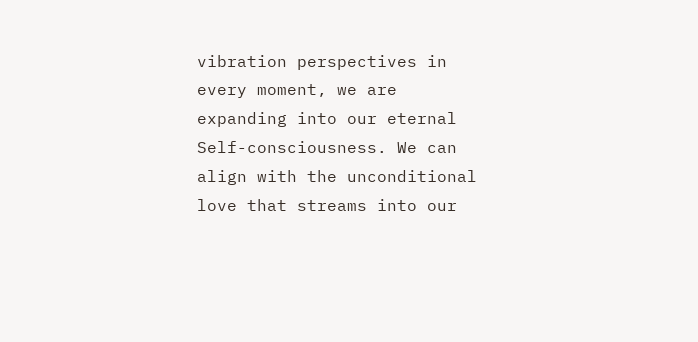vibration perspectives in every moment, we are expanding into our eternal Self-consciousness. We can align with the unconditional love that streams into our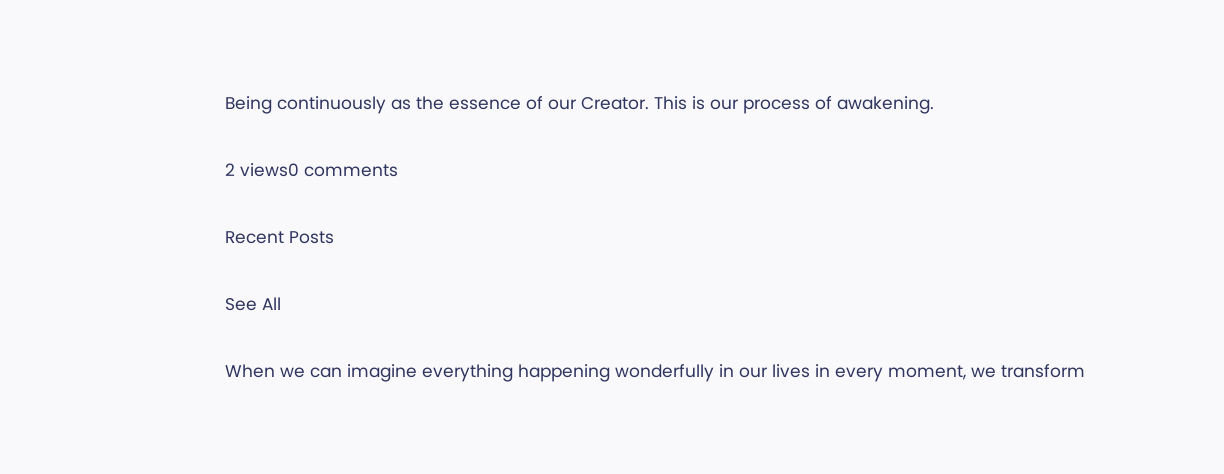Being continuously as the essence of our Creator. This is our process of awakening.

2 views0 comments

Recent Posts

See All

When we can imagine everything happening wonderfully in our lives in every moment, we transform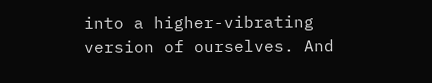into a higher-vibrating version of ourselves. And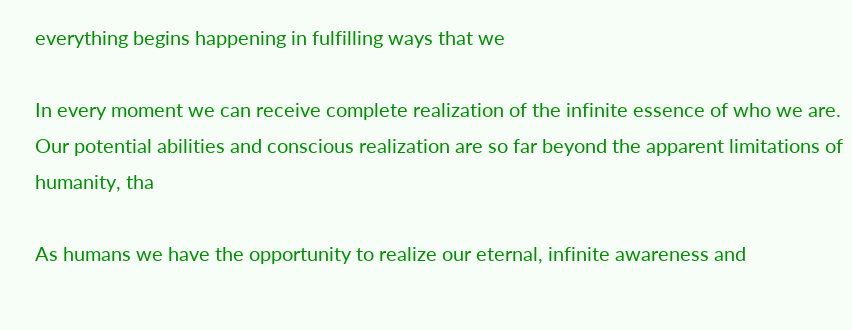everything begins happening in fulfilling ways that we

In every moment we can receive complete realization of the infinite essence of who we are. Our potential abilities and conscious realization are so far beyond the apparent limitations of humanity, tha

As humans we have the opportunity to realize our eternal, infinite awareness and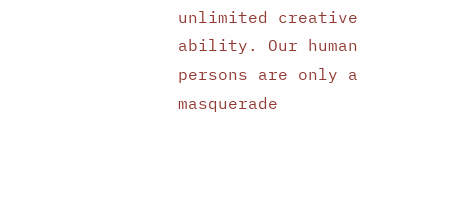unlimited creative ability. Our human persons are only a masquerade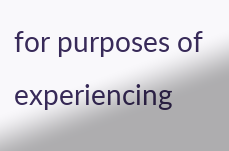for purposes of experiencing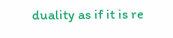duality as if it is re